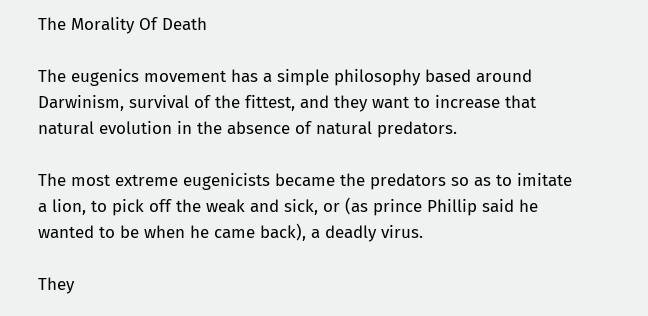The Morality Of Death

The eugenics movement has a simple philosophy based around Darwinism, survival of the fittest, and they want to increase that natural evolution in the absence of natural predators.

The most extreme eugenicists became the predators so as to imitate a lion, to pick off the weak and sick, or (as prince Phillip said he wanted to be when he came back), a deadly virus.

They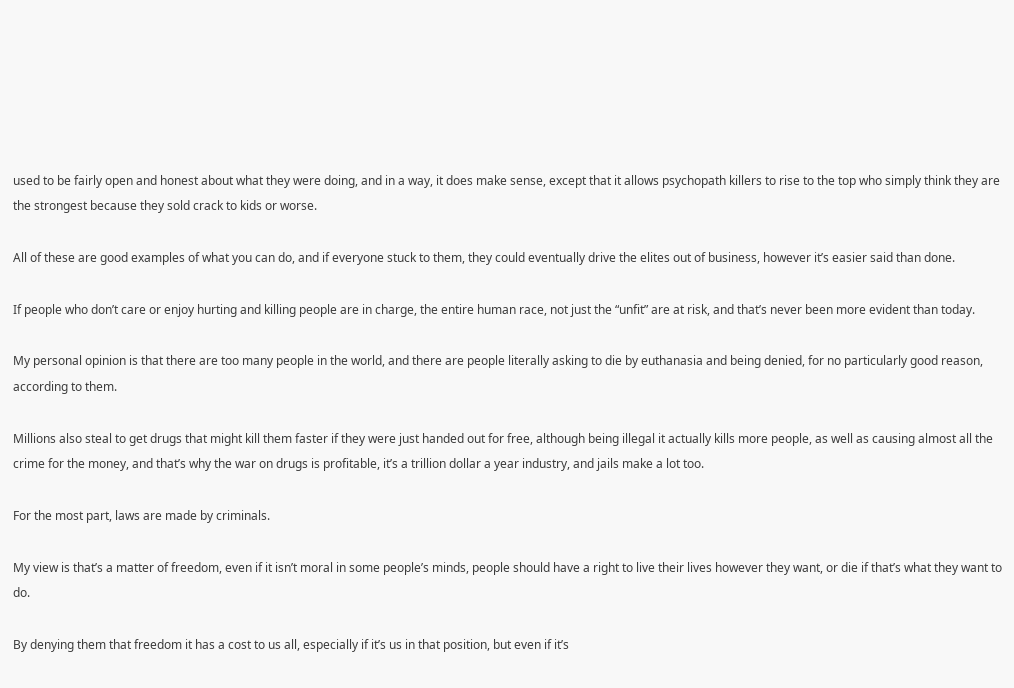used to be fairly open and honest about what they were doing, and in a way, it does make sense, except that it allows psychopath killers to rise to the top who simply think they are the strongest because they sold crack to kids or worse.

All of these are good examples of what you can do, and if everyone stuck to them, they could eventually drive the elites out of business, however it’s easier said than done.

If people who don’t care or enjoy hurting and killing people are in charge, the entire human race, not just the “unfit” are at risk, and that’s never been more evident than today.

My personal opinion is that there are too many people in the world, and there are people literally asking to die by euthanasia and being denied, for no particularly good reason, according to them.

Millions also steal to get drugs that might kill them faster if they were just handed out for free, although being illegal it actually kills more people, as well as causing almost all the crime for the money, and that’s why the war on drugs is profitable, it’s a trillion dollar a year industry, and jails make a lot too.

For the most part, laws are made by criminals.

My view is that’s a matter of freedom, even if it isn’t moral in some people’s minds, people should have a right to live their lives however they want, or die if that’s what they want to do.

By denying them that freedom it has a cost to us all, especially if it’s us in that position, but even if it’s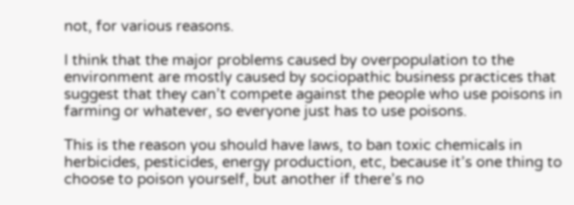not, for various reasons.

I think that the major problems caused by overpopulation to the environment are mostly caused by sociopathic business practices that suggest that they can’t compete against the people who use poisons in farming or whatever, so everyone just has to use poisons.

This is the reason you should have laws, to ban toxic chemicals in herbicides, pesticides, energy production, etc, because it’s one thing to choose to poison yourself, but another if there’s no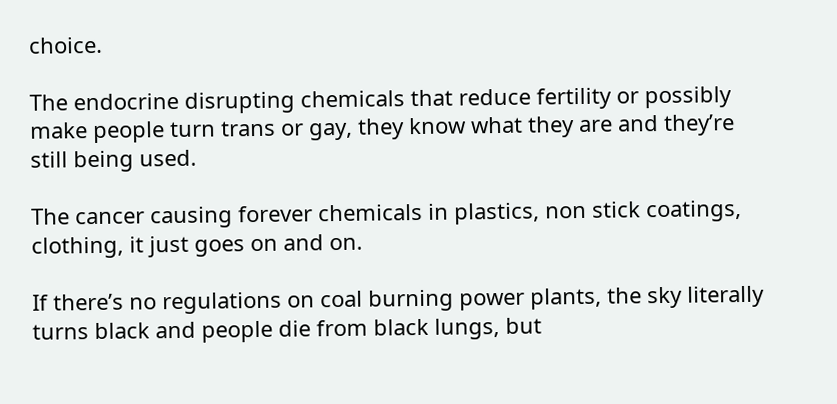choice.

The endocrine disrupting chemicals that reduce fertility or possibly make people turn trans or gay, they know what they are and they’re still being used.

The cancer causing forever chemicals in plastics, non stick coatings, clothing, it just goes on and on.

If there’s no regulations on coal burning power plants, the sky literally turns black and people die from black lungs, but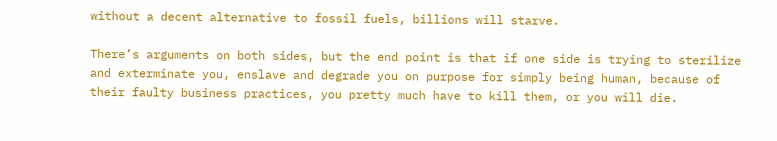without a decent alternative to fossil fuels, billions will starve.

There’s arguments on both sides, but the end point is that if one side is trying to sterilize and exterminate you, enslave and degrade you on purpose for simply being human, because of their faulty business practices, you pretty much have to kill them, or you will die.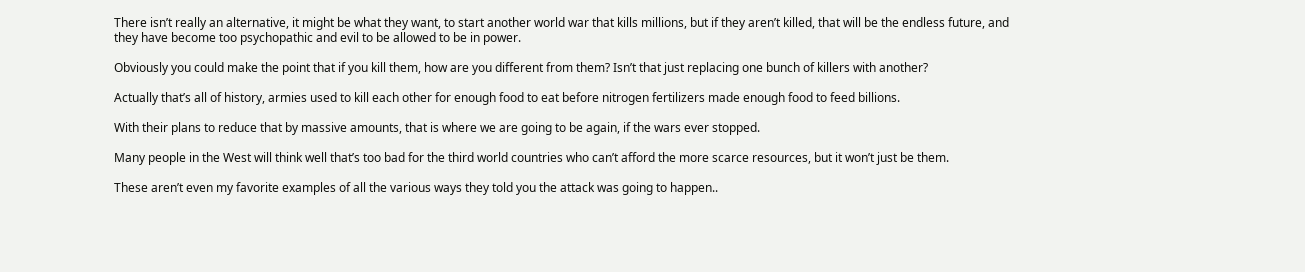There isn’t really an alternative, it might be what they want, to start another world war that kills millions, but if they aren’t killed, that will be the endless future, and they have become too psychopathic and evil to be allowed to be in power.

Obviously you could make the point that if you kill them, how are you different from them? Isn’t that just replacing one bunch of killers with another?

Actually that’s all of history, armies used to kill each other for enough food to eat before nitrogen fertilizers made enough food to feed billions.

With their plans to reduce that by massive amounts, that is where we are going to be again, if the wars ever stopped.

Many people in the West will think well that’s too bad for the third world countries who can’t afford the more scarce resources, but it won’t just be them.

These aren’t even my favorite examples of all the various ways they told you the attack was going to happen..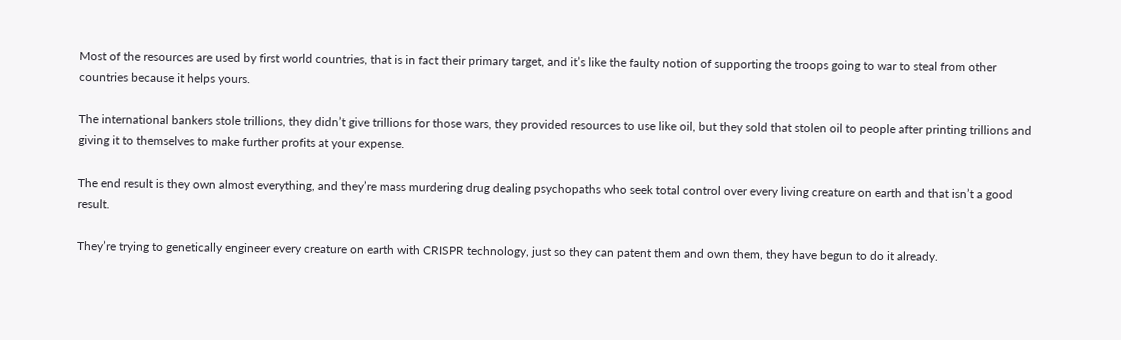Most of the resources are used by first world countries, that is in fact their primary target, and it’s like the faulty notion of supporting the troops going to war to steal from other countries because it helps yours.

The international bankers stole trillions, they didn’t give trillions for those wars, they provided resources to use like oil, but they sold that stolen oil to people after printing trillions and giving it to themselves to make further profits at your expense.

The end result is they own almost everything, and they’re mass murdering drug dealing psychopaths who seek total control over every living creature on earth and that isn’t a good result.

They’re trying to genetically engineer every creature on earth with CRISPR technology, just so they can patent them and own them, they have begun to do it already.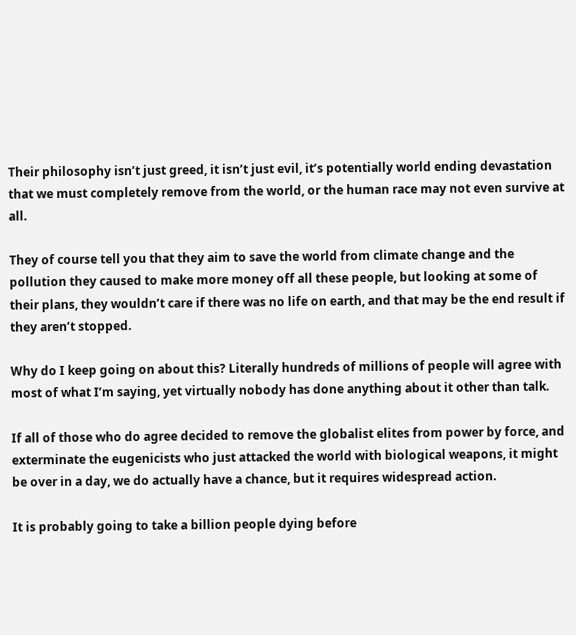Their philosophy isn’t just greed, it isn’t just evil, it’s potentially world ending devastation that we must completely remove from the world, or the human race may not even survive at all.

They of course tell you that they aim to save the world from climate change and the pollution they caused to make more money off all these people, but looking at some of their plans, they wouldn’t care if there was no life on earth, and that may be the end result if they aren’t stopped.

Why do I keep going on about this? Literally hundreds of millions of people will agree with most of what I’m saying, yet virtually nobody has done anything about it other than talk.

If all of those who do agree decided to remove the globalist elites from power by force, and exterminate the eugenicists who just attacked the world with biological weapons, it might be over in a day, we do actually have a chance, but it requires widespread action.

It is probably going to take a billion people dying before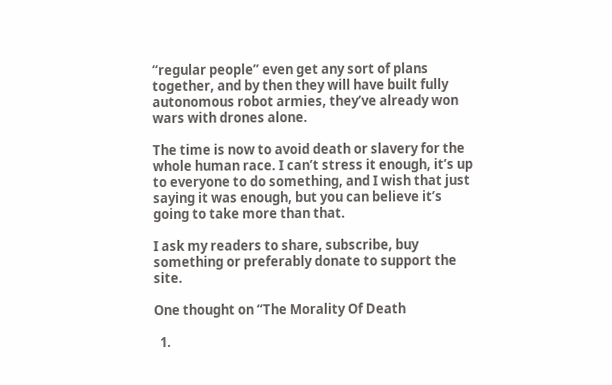“regular people” even get any sort of plans together, and by then they will have built fully autonomous robot armies, they’ve already won wars with drones alone.

The time is now to avoid death or slavery for the whole human race. I can’t stress it enough, it’s up to everyone to do something, and I wish that just saying it was enough, but you can believe it’s going to take more than that.

I ask my readers to share, subscribe, buy something or preferably donate to support the site.

One thought on “The Morality Of Death

  1.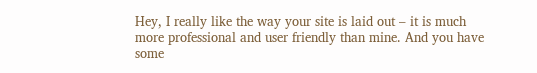Hey, I really like the way your site is laid out – it is much more professional and user friendly than mine. And you have some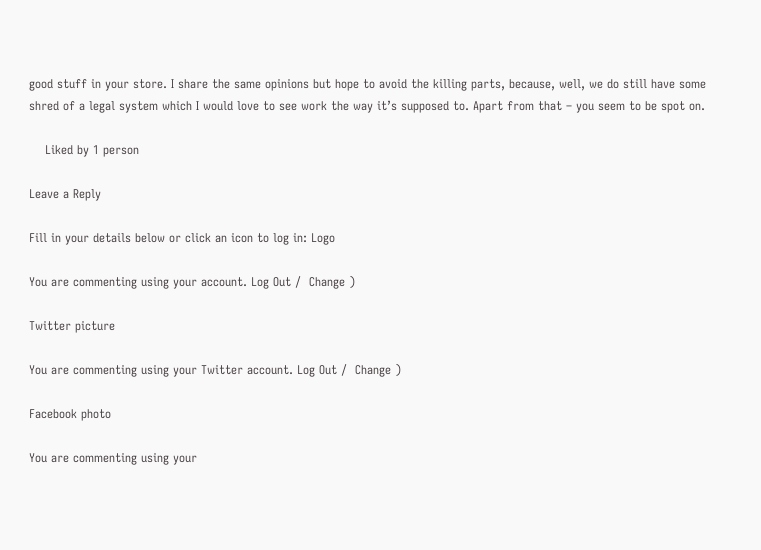good stuff in your store. I share the same opinions but hope to avoid the killing parts, because, well, we do still have some shred of a legal system which I would love to see work the way it’s supposed to. Apart from that – you seem to be spot on.

    Liked by 1 person

Leave a Reply

Fill in your details below or click an icon to log in: Logo

You are commenting using your account. Log Out /  Change )

Twitter picture

You are commenting using your Twitter account. Log Out /  Change )

Facebook photo

You are commenting using your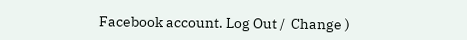Facebook account. Log Out /  Change )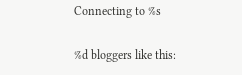Connecting to %s

%d bloggers like this: